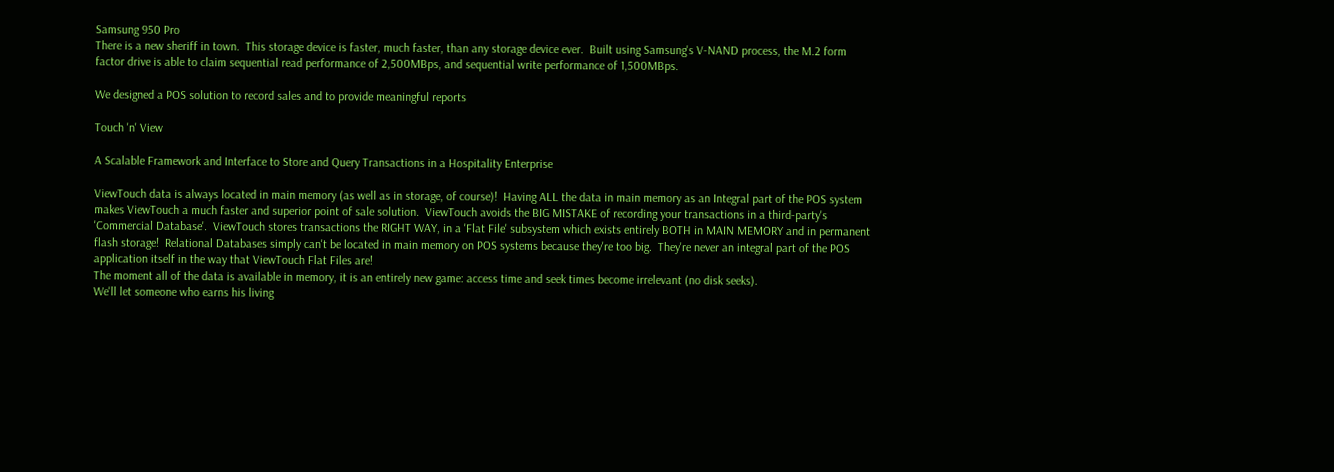Samsung 950 Pro
There is a new sheriff in town.  This storage device is faster, much faster, than any storage device ever.  Built using Samsung's V-NAND process, the M.2 form factor drive is able to claim sequential read performance of 2,500MBps, and sequential write performance of 1,500MBps.

We designed a POS solution to record sales and to provide meaningful reports

Touch 'n' View

A Scalable Framework and Interface to Store and Query Transactions in a Hospitality Enterprise

ViewTouch data is always located in main memory (as well as in storage, of course)!  Having ALL the data in main memory as an Integral part of the POS system makes ViewTouch a much faster and superior point of sale solution.  ViewTouch avoids the BIG MISTAKE of recording your transactions in a third-party's 'Commercial Database'.  ViewTouch stores transactions the RIGHT WAY, in a 'Flat File' subsystem which exists entirely BOTH in MAIN MEMORY and in permanent flash storage!  Relational Databases simply can't be located in main memory on POS systems because they're too big.  They're never an integral part of the POS application itself in the way that ViewTouch Flat Files are!
The moment all of the data is available in memory, it is an entirely new game: access time and seek times become irrelevant (no disk seeks).
We'll let someone who earns his living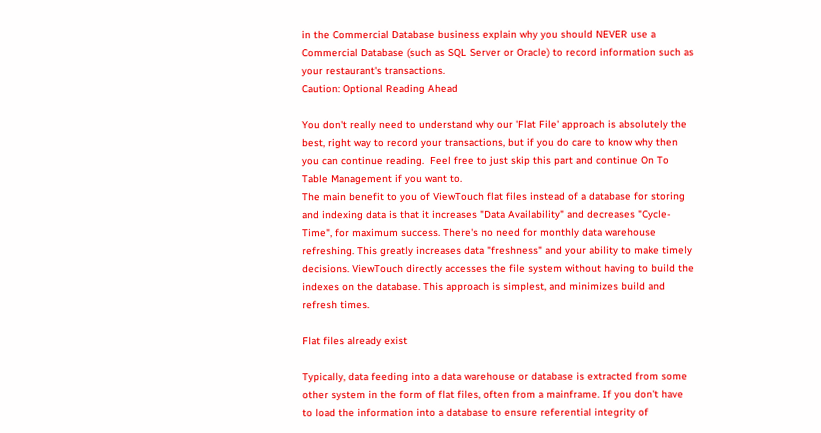in the Commercial Database business explain why you should NEVER use a Commercial Database (such as SQL Server or Oracle) to record information such as your restaurant's transactions.
Caution: Optional Reading Ahead

You don't really need to understand why our 'Flat File' approach is absolutely the best, right way to record your transactions, but if you do care to know why then you can continue reading.  Feel free to just skip this part and continue On To Table Management if you want to.
The main benefit to you of ViewTouch flat files instead of a database for storing and indexing data is that it increases "Data Availability" and decreases "Cycle-Time", for maximum success. There's no need for monthly data warehouse refreshing. This greatly increases data "freshness" and your ability to make timely decisions. ViewTouch directly accesses the file system without having to build the indexes on the database. This approach is simplest, and minimizes build and refresh times.

Flat files already exist

Typically, data feeding into a data warehouse or database is extracted from some other system in the form of flat files, often from a mainframe. If you don't have to load the information into a database to ensure referential integrity of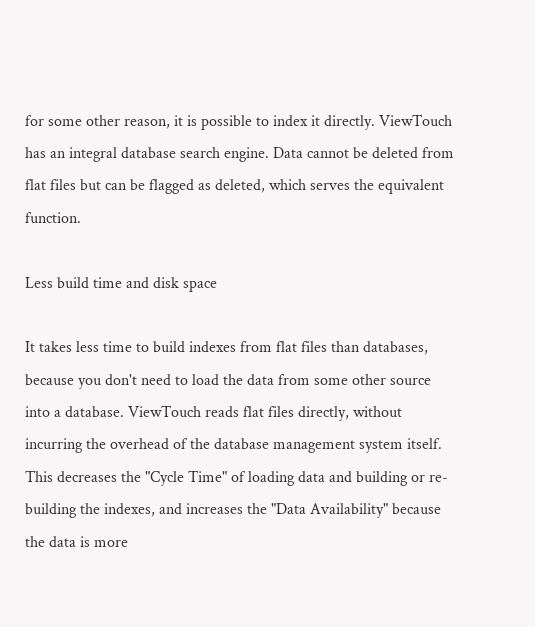for some other reason, it is possible to index it directly. ViewTouch has an integral database search engine. Data cannot be deleted from flat files but can be flagged as deleted, which serves the equivalent function.

Less build time and disk space

It takes less time to build indexes from flat files than databases, because you don't need to load the data from some other source into a database. ViewTouch reads flat files directly, without incurring the overhead of the database management system itself. This decreases the "Cycle Time" of loading data and building or re-building the indexes, and increases the "Data Availability" because the data is more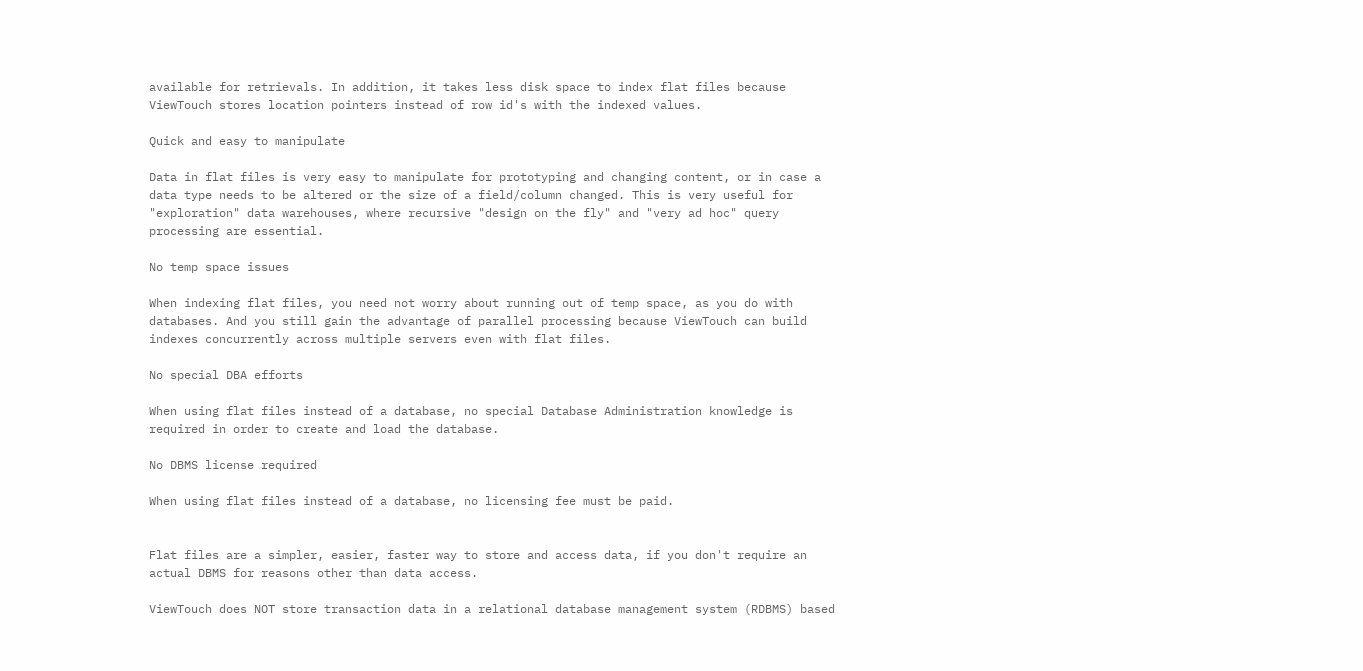available for retrievals. In addition, it takes less disk space to index flat files because ViewTouch stores location pointers instead of row id's with the indexed values.

Quick and easy to manipulate

Data in flat files is very easy to manipulate for prototyping and changing content, or in case a data type needs to be altered or the size of a field/column changed. This is very useful for "exploration" data warehouses, where recursive "design on the fly" and "very ad hoc" query processing are essential.

No temp space issues

When indexing flat files, you need not worry about running out of temp space, as you do with databases. And you still gain the advantage of parallel processing because ViewTouch can build indexes concurrently across multiple servers even with flat files.

No special DBA efforts

When using flat files instead of a database, no special Database Administration knowledge is required in order to create and load the database.

No DBMS license required

When using flat files instead of a database, no licensing fee must be paid.


Flat files are a simpler, easier, faster way to store and access data, if you don't require an actual DBMS for reasons other than data access.

ViewTouch does NOT store transaction data in a relational database management system (RDBMS) based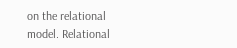on the relational model. Relational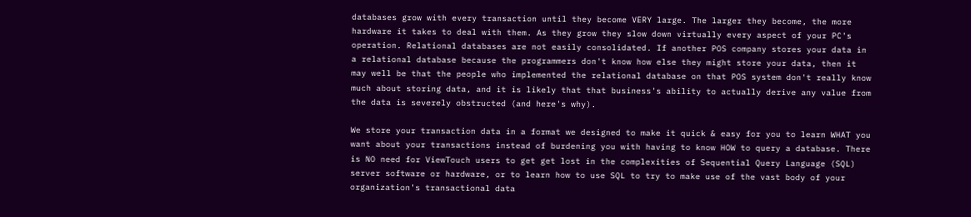databases grow with every transaction until they become VERY large. The larger they become, the more hardware it takes to deal with them. As they grow they slow down virtually every aspect of your PC's operation. Relational databases are not easily consolidated. If another POS company stores your data in a relational database because the programmers don't know how else they might store your data, then it may well be that the people who implemented the relational database on that POS system don't really know much about storing data, and it is likely that that business's ability to actually derive any value from the data is severely obstructed (and here's why).

We store your transaction data in a format we designed to make it quick & easy for you to learn WHAT you want about your transactions instead of burdening you with having to know HOW to query a database. There is NO need for ViewTouch users to get get lost in the complexities of Sequential Query Language (SQL) server software or hardware, or to learn how to use SQL to try to make use of the vast body of your organization's transactional data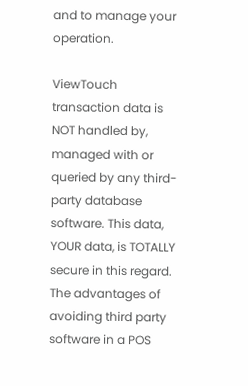and to manage your operation.

ViewTouch transaction data is NOT handled by, managed with or queried by any third-party database software. This data, YOUR data, is TOTALLY secure in this regard. The advantages of avoiding third party software in a POS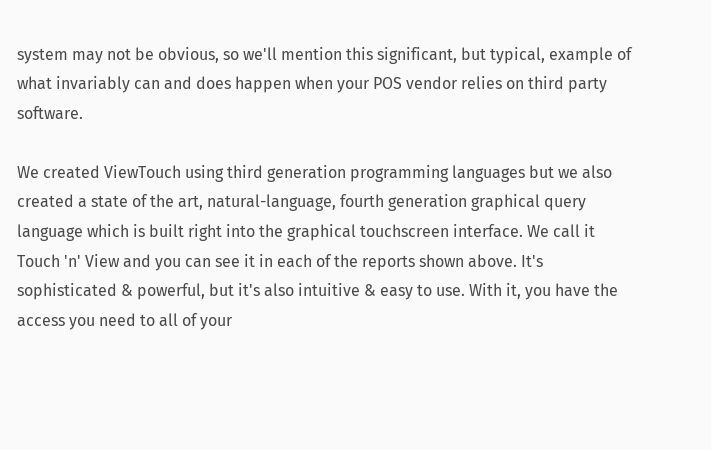system may not be obvious, so we'll mention this significant, but typical, example of what invariably can and does happen when your POS vendor relies on third party software.

We created ViewTouch using third generation programming languages but we also created a state of the art, natural-language, fourth generation graphical query language which is built right into the graphical touchscreen interface. We call it Touch 'n' View and you can see it in each of the reports shown above. It's sophisticated & powerful, but it's also intuitive & easy to use. With it, you have the access you need to all of your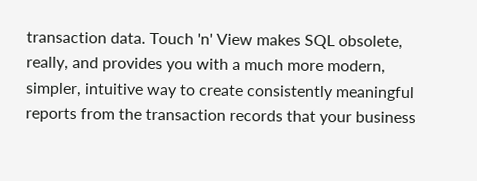transaction data. Touch 'n' View makes SQL obsolete, really, and provides you with a much more modern, simpler, intuitive way to create consistently meaningful reports from the transaction records that your business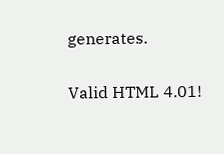generates.

Valid HTML 4.01!